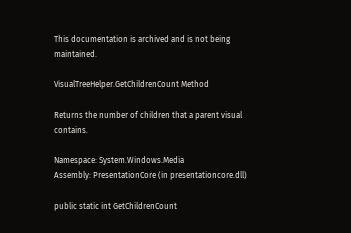This documentation is archived and is not being maintained.

VisualTreeHelper.GetChildrenCount Method

Returns the number of children that a parent visual contains.

Namespace: System.Windows.Media
Assembly: PresentationCore (in presentationcore.dll)

public static int GetChildrenCount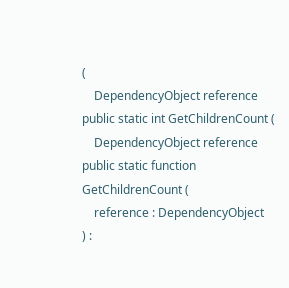(
    DependencyObject reference
public static int GetChildrenCount (
    DependencyObject reference
public static function GetChildrenCount (
    reference : DependencyObject
) :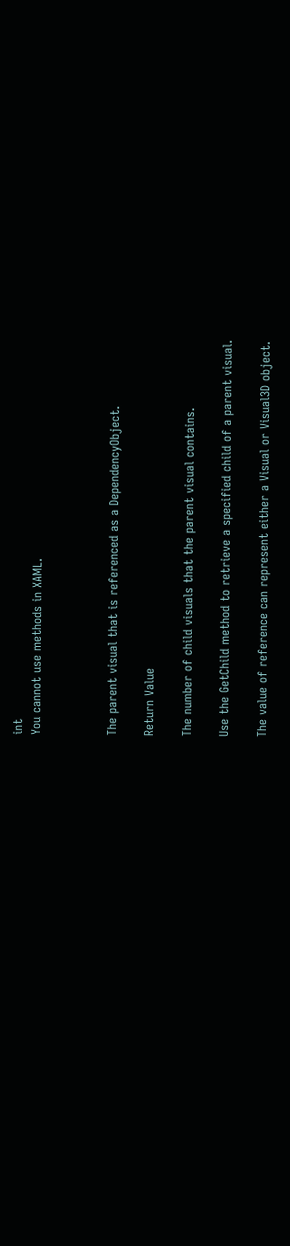int
You cannot use methods in XAML.



The parent visual that is referenced as a DependencyObject.

Return Value

The number of child visuals that the parent visual contains.

Use the GetChild method to retrieve a specified child of a parent visual.

The value of reference can represent either a Visual or Visual3D object.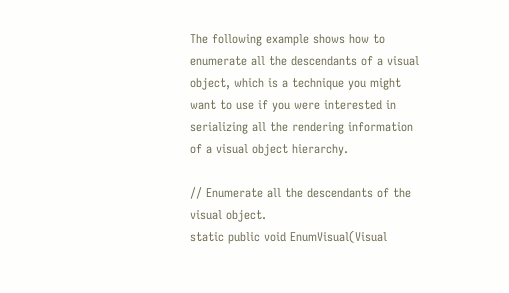The following example shows how to enumerate all the descendants of a visual object, which is a technique you might want to use if you were interested in serializing all the rendering information of a visual object hierarchy.

// Enumerate all the descendants of the visual object.
static public void EnumVisual(Visual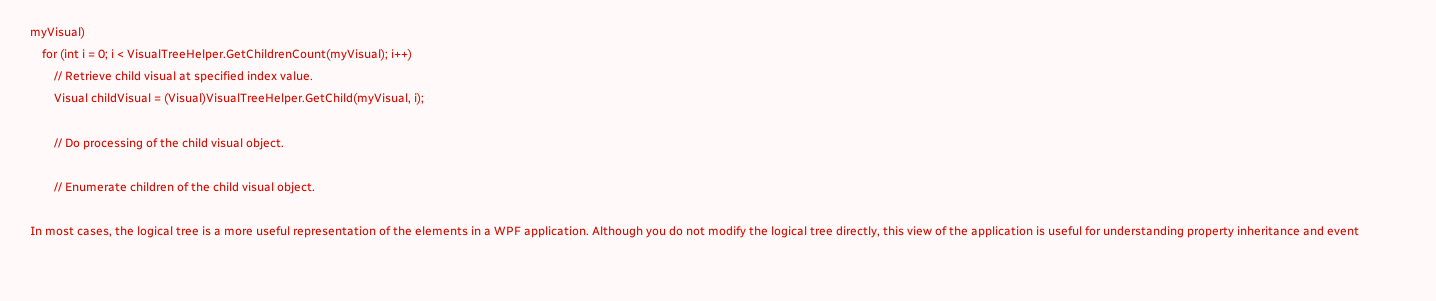myVisual)
    for (int i = 0; i < VisualTreeHelper.GetChildrenCount(myVisual); i++)
        // Retrieve child visual at specified index value.
        Visual childVisual = (Visual)VisualTreeHelper.GetChild(myVisual, i);

        // Do processing of the child visual object.

        // Enumerate children of the child visual object.

In most cases, the logical tree is a more useful representation of the elements in a WPF application. Although you do not modify the logical tree directly, this view of the application is useful for understanding property inheritance and event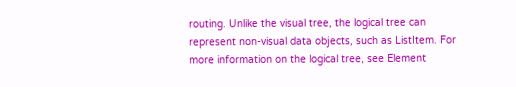routing. Unlike the visual tree, the logical tree can represent non-visual data objects, such as ListItem. For more information on the logical tree, see Element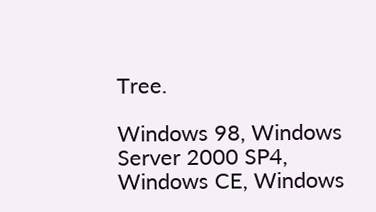Tree.

Windows 98, Windows Server 2000 SP4, Windows CE, Windows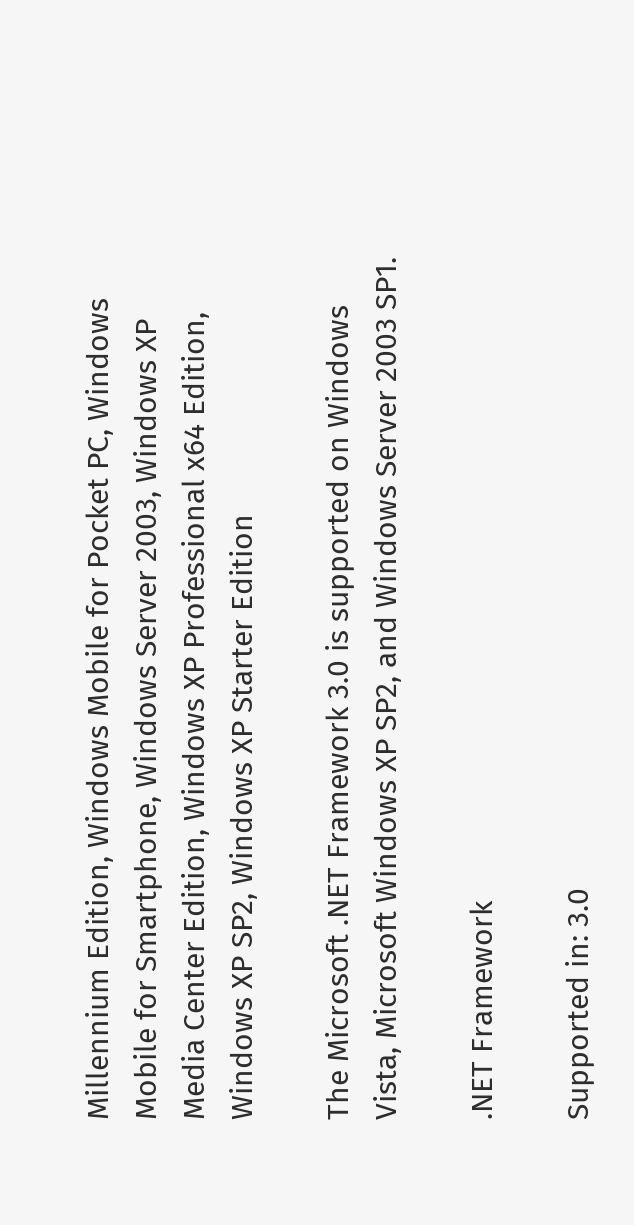Millennium Edition, Windows Mobile for Pocket PC, Windows Mobile for Smartphone, Windows Server 2003, Windows XP Media Center Edition, Windows XP Professional x64 Edition, Windows XP SP2, Windows XP Starter Edition

The Microsoft .NET Framework 3.0 is supported on Windows Vista, Microsoft Windows XP SP2, and Windows Server 2003 SP1.

.NET Framework

Supported in: 3.0